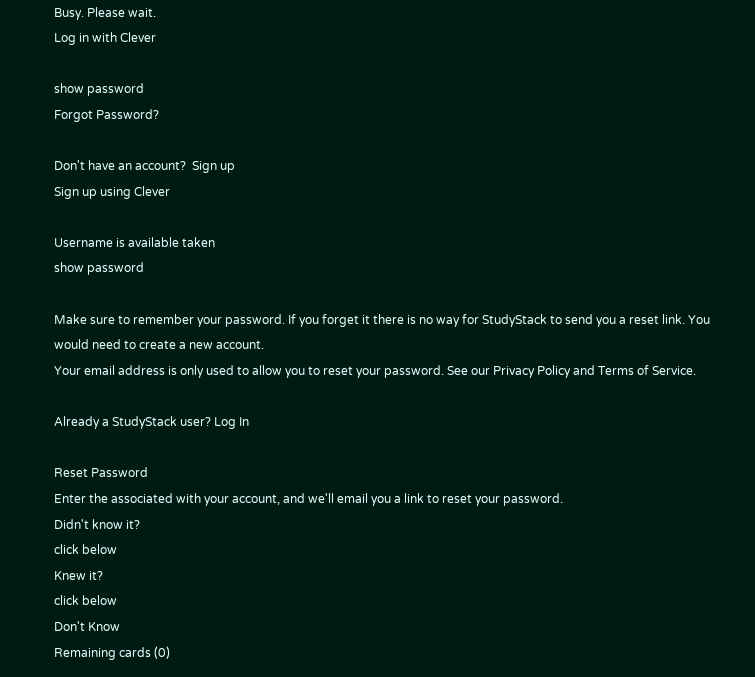Busy. Please wait.
Log in with Clever

show password
Forgot Password?

Don't have an account?  Sign up
Sign up using Clever

Username is available taken
show password

Make sure to remember your password. If you forget it there is no way for StudyStack to send you a reset link. You would need to create a new account.
Your email address is only used to allow you to reset your password. See our Privacy Policy and Terms of Service.

Already a StudyStack user? Log In

Reset Password
Enter the associated with your account, and we'll email you a link to reset your password.
Didn't know it?
click below
Knew it?
click below
Don't Know
Remaining cards (0)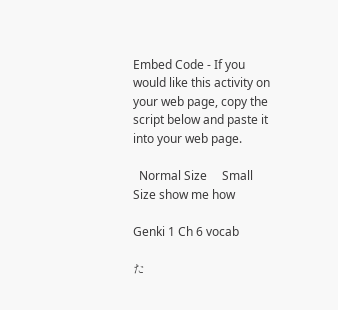Embed Code - If you would like this activity on your web page, copy the script below and paste it into your web page.

  Normal Size     Small Size show me how

Genki 1 Ch 6 vocab

た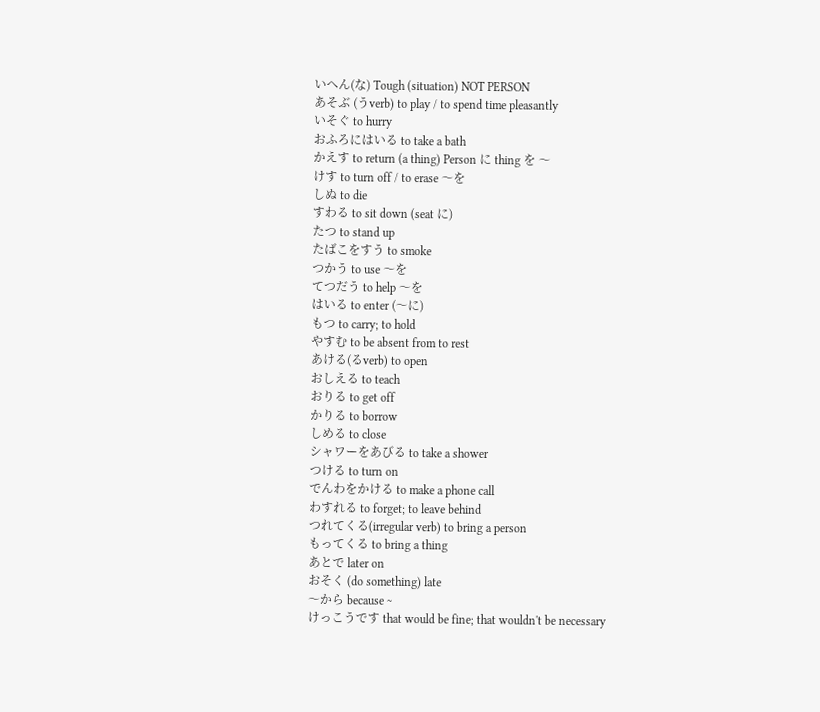いへん(な) Tough (situation) NOT PERSON
あそぶ (うverb) to play / to spend time pleasantly
いそぐ to hurry
おふろにはいる to take a bath
かえす to return (a thing) Person に thing を 〜
けす to turn off / to erase 〜を
しぬ to die
すわる to sit down (seat に)
たつ to stand up
たばこをすう to smoke
つかう to use 〜を
てつだう to help 〜を
はいる to enter (〜に)
もつ to carry; to hold
やすむ to be absent from to rest
あける(るverb) to open
おしえる to teach
おりる to get off
かりる to borrow
しめる to close
シャワーをあびる to take a shower
つける to turn on
でんわをかける to make a phone call
わすれる to forget; to leave behind
つれてくる(irregular verb) to bring a person
もってくる to bring a thing
あとで later on
おそく (do something) late
〜から because ~
けっこうです that would be fine; that wouldn't be necessary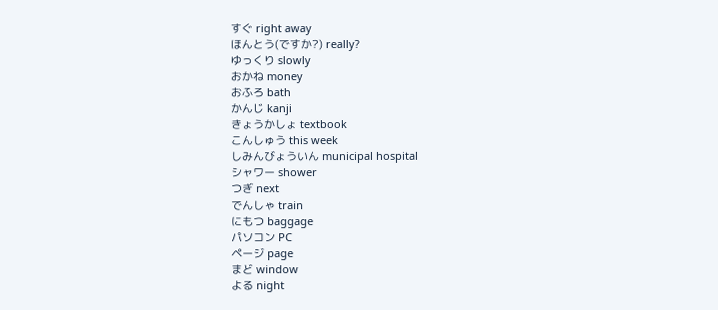すぐ right away
ほんとう(ですか?) really?
ゆっくり slowly
おかね money
おふろ bath
かんじ kanji
きょうかしょ textbook
こんしゅう this week
しみんびょういん municipal hospital
シャワー shower
つぎ next
でんしゃ train
にもつ baggage
パソコン PC
ページ page
まど window
よる night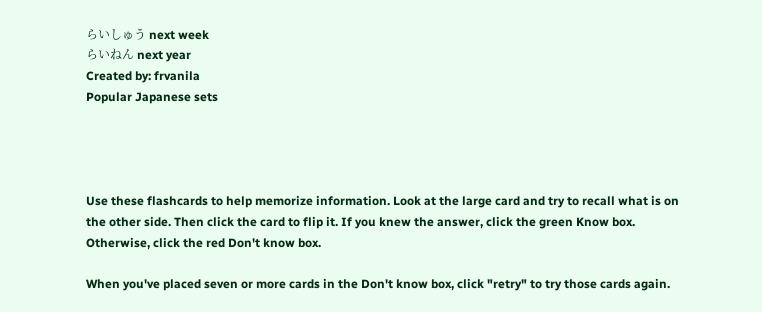らいしゅう next week
らいねん next year
Created by: frvanila
Popular Japanese sets




Use these flashcards to help memorize information. Look at the large card and try to recall what is on the other side. Then click the card to flip it. If you knew the answer, click the green Know box. Otherwise, click the red Don't know box.

When you've placed seven or more cards in the Don't know box, click "retry" to try those cards again.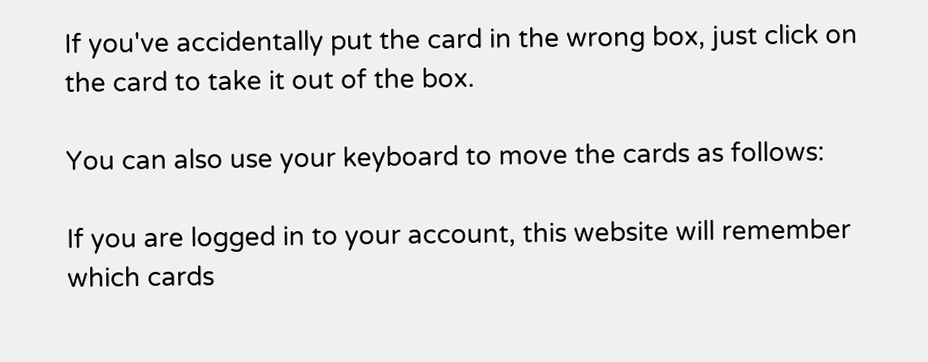If you've accidentally put the card in the wrong box, just click on the card to take it out of the box.

You can also use your keyboard to move the cards as follows:

If you are logged in to your account, this website will remember which cards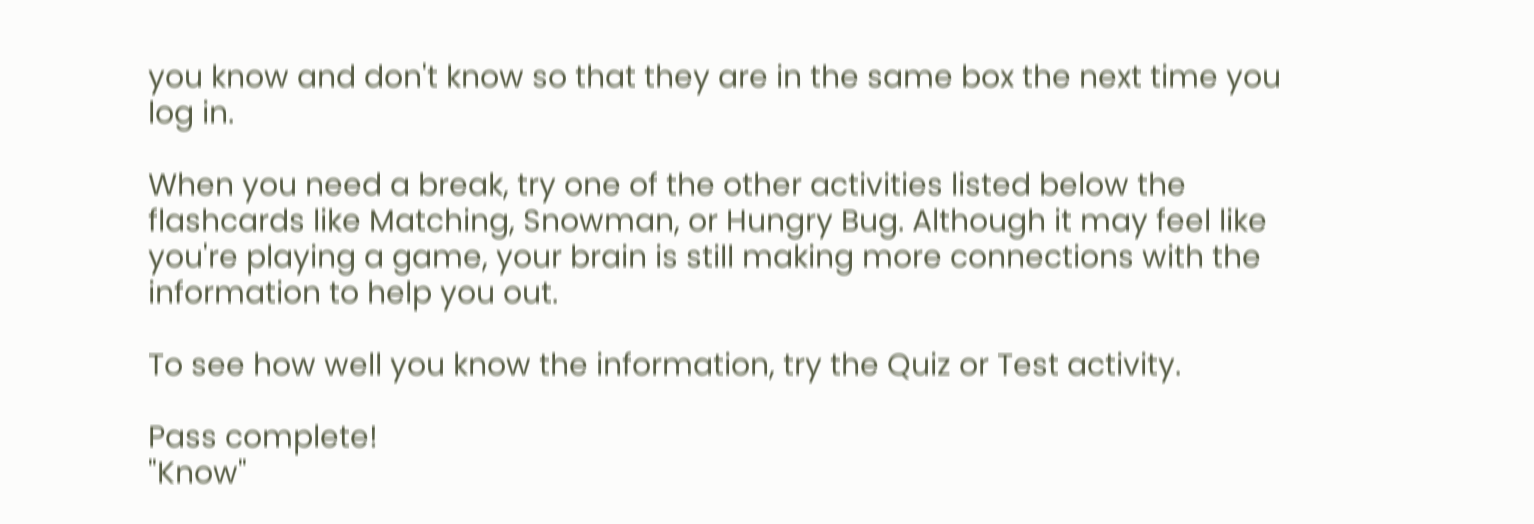you know and don't know so that they are in the same box the next time you log in.

When you need a break, try one of the other activities listed below the flashcards like Matching, Snowman, or Hungry Bug. Although it may feel like you're playing a game, your brain is still making more connections with the information to help you out.

To see how well you know the information, try the Quiz or Test activity.

Pass complete!
"Know"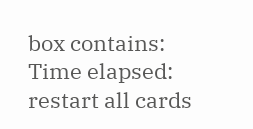box contains:
Time elapsed:
restart all cards